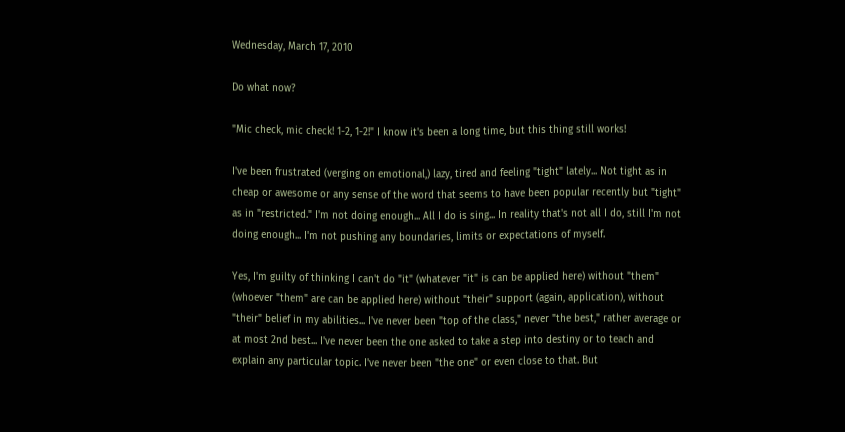Wednesday, March 17, 2010

Do what now?

"Mic check, mic check! 1-2, 1-2!" I know it's been a long time, but this thing still works!

I've been frustrated (verging on emotional,) lazy, tired and feeling "tight" lately... Not tight as in cheap or awesome or any sense of the word that seems to have been popular recently but "tight" as in "restricted." I'm not doing enough... All I do is sing... In reality that's not all I do, still I'm not doing enough... I'm not pushing any boundaries, limits or expectations of myself.

Yes, I'm guilty of thinking I can't do "it" (whatever "it" is can be applied here) without "them" (whoever "them" are can be applied here) without "their" support (again, application), without "their" belief in my abilities... I've never been "top of the class," never "the best," rather average or at most 2nd best... I've never been the one asked to take a step into destiny or to teach and explain any particular topic. I've never been "the one" or even close to that. But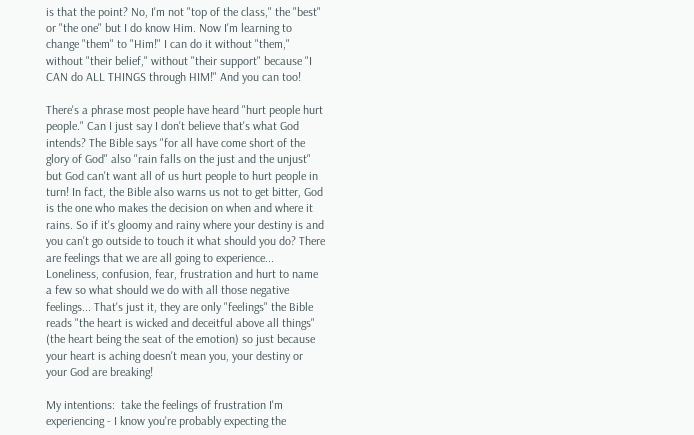is that the point? No, I'm not "top of the class," the "best" or "the one" but I do know Him. Now I'm learning to change "them" to "Him!" I can do it without "them," without "their belief," without "their support" because "I CAN do ALL THINGS through HIM!" And you can too!

There's a phrase most people have heard "hurt people hurt people." Can I just say I don't believe that's what God intends? The Bible says "for all have come short of the glory of God" also "rain falls on the just and the unjust" but God can't want all of us hurt people to hurt people in turn! In fact, the Bible also warns us not to get bitter, God is the one who makes the decision on when and where it rains. So if it's gloomy and rainy where your destiny is and you can't go outside to touch it what should you do? There are feelings that we are all going to experience... Loneliness, confusion, fear, frustration and hurt to name a few so what should we do with all those negative feelings... That's just it, they are only "feelings" the Bible reads "the heart is wicked and deceitful above all things" (the heart being the seat of the emotion) so just because your heart is aching doesn't mean you, your destiny or your God are breaking!

My intentions:  take the feelings of frustration I'm experiencing - I know you're probably expecting the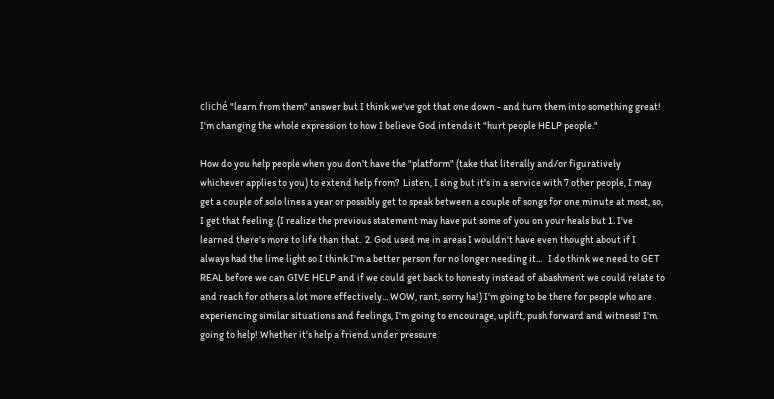cliché "learn from them" answer but I think we've got that one down - and turn them into something great! I'm changing the whole expression to how I believe God intends it "hurt people HELP people."

How do you help people when you don't have the "platform" (take that literally and/or figuratively whichever applies to you) to extend help from?  Listen, I sing but it's in a service with 7 other people, I may get a couple of solo lines a year or possibly get to speak between a couple of songs for one minute at most, so, I get that feeling. (I realize the previous statement may have put some of you on your heals but 1. I've learned there's more to life than that.  2. God used me in areas I wouldn't have even thought about if I always had the lime light so I think I'm a better person for no longer needing it...   I do think we need to GET REAL before we can GIVE HELP and if we could get back to honesty instead of abashment we could relate to and reach for others a lot more effectively... WOW, rant, sorry ha!) I'm going to be there for people who are experiencing similar situations and feelings, I'm going to encourage, uplift, push forward and witness! I'm going to help! Whether it's help a friend under pressure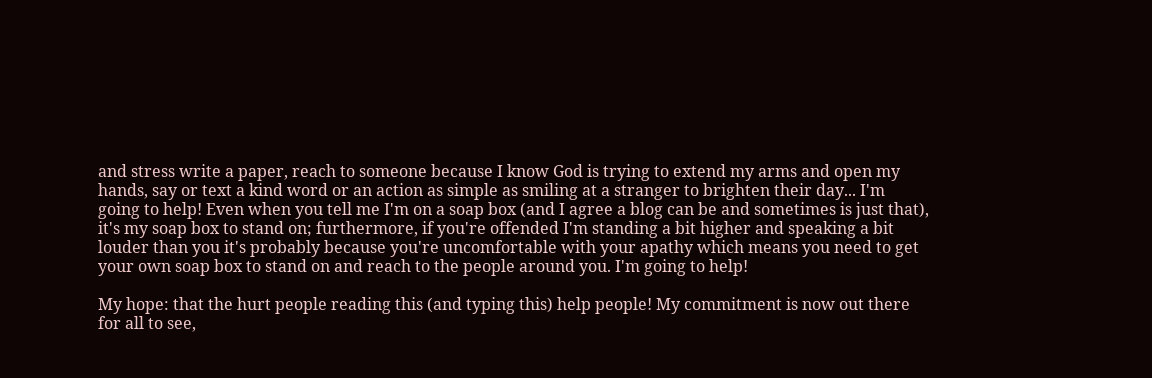and stress write a paper, reach to someone because I know God is trying to extend my arms and open my hands, say or text a kind word or an action as simple as smiling at a stranger to brighten their day... I'm going to help! Even when you tell me I'm on a soap box (and I agree a blog can be and sometimes is just that), it's my soap box to stand on; furthermore, if you're offended I'm standing a bit higher and speaking a bit louder than you it's probably because you're uncomfortable with your apathy which means you need to get your own soap box to stand on and reach to the people around you. I'm going to help!

My hope: that the hurt people reading this (and typing this) help people! My commitment is now out there for all to see,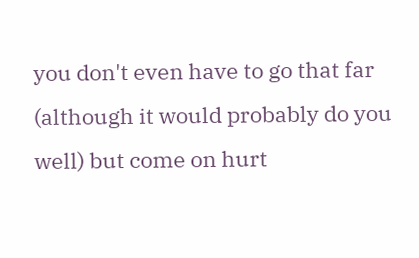you don't even have to go that far (although it would probably do you well) but come on hurt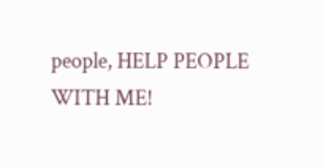people, HELP PEOPLE WITH ME!